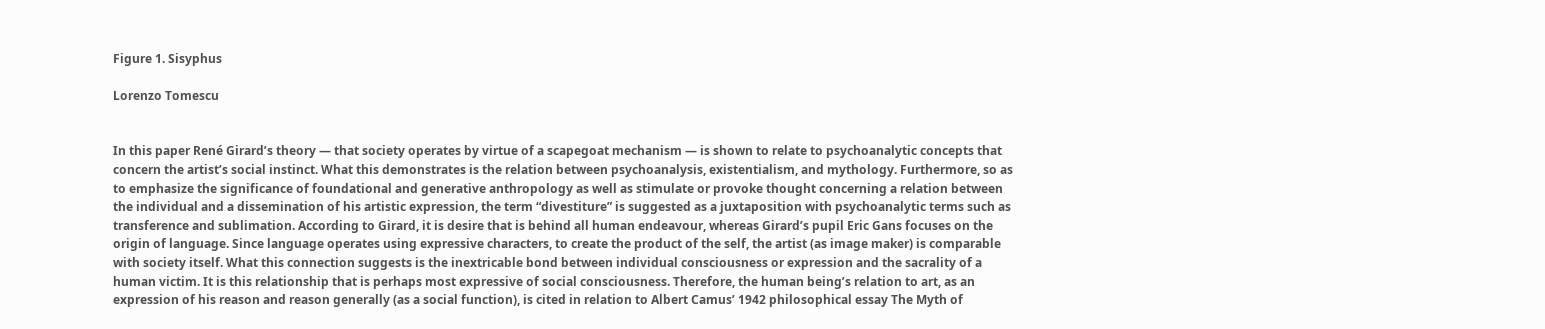Figure 1. Sisyphus

Lorenzo Tomescu


In this paper René Girard’s theory — that society operates by virtue of a scapegoat mechanism — is shown to relate to psychoanalytic concepts that concern the artist’s social instinct. What this demonstrates is the relation between psychoanalysis, existentialism, and mythology. Furthermore, so as to emphasize the significance of foundational and generative anthropology as well as stimulate or provoke thought concerning a relation between the individual and a dissemination of his artistic expression, the term “divestiture” is suggested as a juxtaposition with psychoanalytic terms such as transference and sublimation. According to Girard, it is desire that is behind all human endeavour, whereas Girard’s pupil Eric Gans focuses on the origin of language. Since language operates using expressive characters, to create the product of the self, the artist (as image maker) is comparable with society itself. What this connection suggests is the inextricable bond between individual consciousness or expression and the sacrality of a human victim. It is this relationship that is perhaps most expressive of social consciousness. Therefore, the human being’s relation to art, as an expression of his reason and reason generally (as a social function), is cited in relation to Albert Camus’ 1942 philosophical essay The Myth of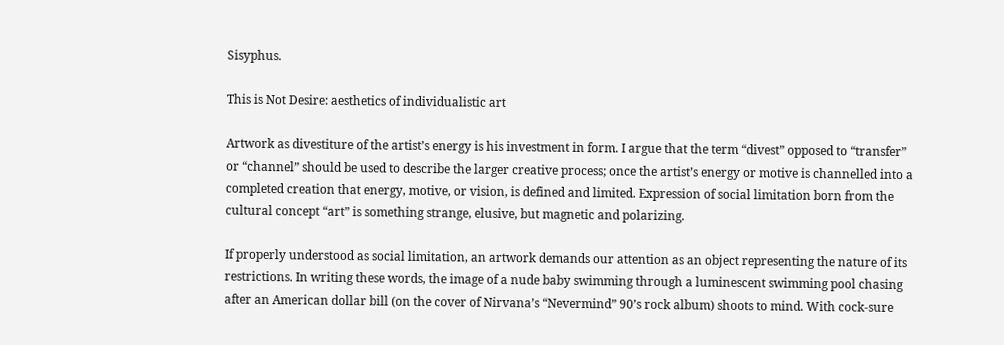Sisyphus.

This is Not Desire: aesthetics of individualistic art

Artwork as divestiture of the artist’s energy is his investment in form. I argue that the term “divest” opposed to “transfer” or “channel” should be used to describe the larger creative process; once the artist’s energy or motive is channelled into a completed creation that energy, motive, or vision, is defined and limited. Expression of social limitation born from the cultural concept “art” is something strange, elusive, but magnetic and polarizing.

If properly understood as social limitation, an artwork demands our attention as an object representing the nature of its restrictions. In writing these words, the image of a nude baby swimming through a luminescent swimming pool chasing after an American dollar bill (on the cover of Nirvana’s “Nevermind” 90’s rock album) shoots to mind. With cock-sure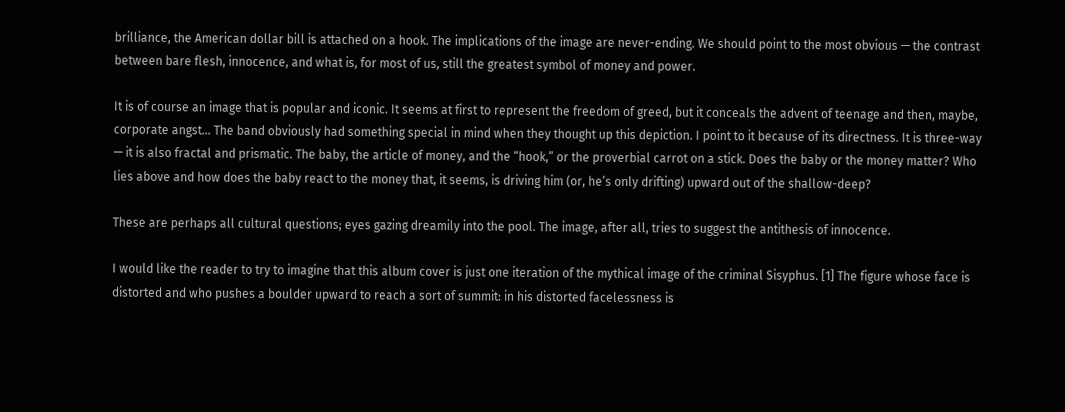brilliance, the American dollar bill is attached on a hook. The implications of the image are never-ending. We should point to the most obvious — the contrast between bare flesh, innocence, and what is, for most of us, still the greatest symbol of money and power.

It is of course an image that is popular and iconic. It seems at first to represent the freedom of greed, but it conceals the advent of teenage and then, maybe, corporate angst… The band obviously had something special in mind when they thought up this depiction. I point to it because of its directness. It is three-way — it is also fractal and prismatic. The baby, the article of money, and the “hook,” or the proverbial carrot on a stick. Does the baby or the money matter? Who lies above and how does the baby react to the money that, it seems, is driving him (or, he’s only drifting) upward out of the shallow-deep?

These are perhaps all cultural questions; eyes gazing dreamily into the pool. The image, after all, tries to suggest the antithesis of innocence.

I would like the reader to try to imagine that this album cover is just one iteration of the mythical image of the criminal Sisyphus. [1] The figure whose face is distorted and who pushes a boulder upward to reach a sort of summit: in his distorted facelessness is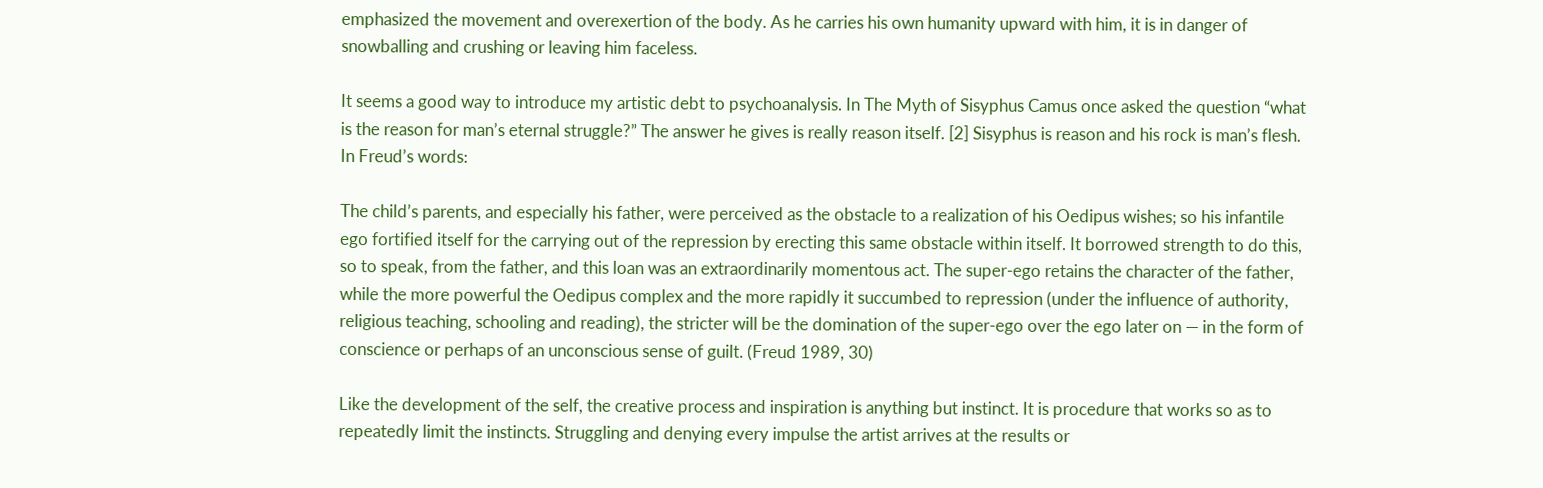emphasized the movement and overexertion of the body. As he carries his own humanity upward with him, it is in danger of snowballing and crushing or leaving him faceless.

It seems a good way to introduce my artistic debt to psychoanalysis. In The Myth of Sisyphus Camus once asked the question “what is the reason for man’s eternal struggle?” The answer he gives is really reason itself. [2] Sisyphus is reason and his rock is man’s flesh. In Freud’s words:

The child’s parents, and especially his father, were perceived as the obstacle to a realization of his Oedipus wishes; so his infantile ego fortified itself for the carrying out of the repression by erecting this same obstacle within itself. It borrowed strength to do this, so to speak, from the father, and this loan was an extraordinarily momentous act. The super-ego retains the character of the father, while the more powerful the Oedipus complex and the more rapidly it succumbed to repression (under the influence of authority, religious teaching, schooling and reading), the stricter will be the domination of the super-ego over the ego later on — in the form of conscience or perhaps of an unconscious sense of guilt. (Freud 1989, 30)

Like the development of the self, the creative process and inspiration is anything but instinct. It is procedure that works so as to repeatedly limit the instincts. Struggling and denying every impulse the artist arrives at the results or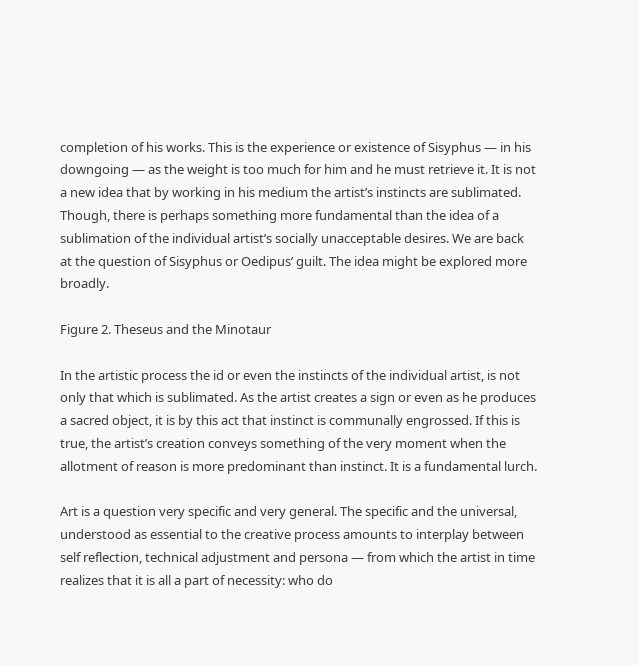completion of his works. This is the experience or existence of Sisyphus — in his downgoing — as the weight is too much for him and he must retrieve it. It is not a new idea that by working in his medium the artist’s instincts are sublimated. Though, there is perhaps something more fundamental than the idea of a sublimation of the individual artist’s socially unacceptable desires. We are back at the question of Sisyphus or Oedipus’ guilt. The idea might be explored more broadly.

Figure 2. Theseus and the Minotaur

In the artistic process the id or even the instincts of the individual artist, is not only that which is sublimated. As the artist creates a sign or even as he produces a sacred object, it is by this act that instinct is communally engrossed. If this is true, the artist’s creation conveys something of the very moment when the allotment of reason is more predominant than instinct. It is a fundamental lurch.

Art is a question very specific and very general. The specific and the universal, understood as essential to the creative process amounts to interplay between self reflection, technical adjustment and persona — from which the artist in time realizes that it is all a part of necessity: who do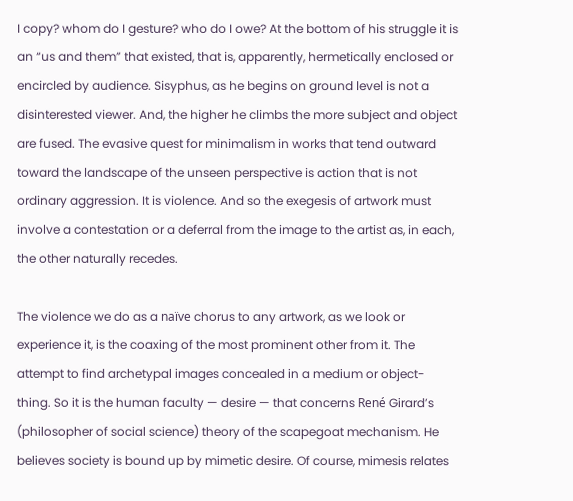I copy? whom do I gesture? who do I owe? At the bottom of his struggle it is an “us and them” that existed, that is, apparently, hermetically enclosed or encircled by audience. Sisyphus, as he begins on ground level is not a disinterested viewer. And, the higher he climbs the more subject and object are fused. The evasive quest for minimalism in works that tend outward toward the landscape of the unseen perspective is action that is not ordinary aggression. It is violence. And so the exegesis of artwork must involve a contestation or a deferral from the image to the artist as, in each, the other naturally recedes.

The violence we do as a naïve chorus to any artwork, as we look or experience it, is the coaxing of the most prominent other from it. The attempt to find archetypal images concealed in a medium or object-thing. So it is the human faculty — desire — that concerns René Girard’s (philosopher of social science) theory of the scapegoat mechanism. He believes society is bound up by mimetic desire. Of course, mimesis relates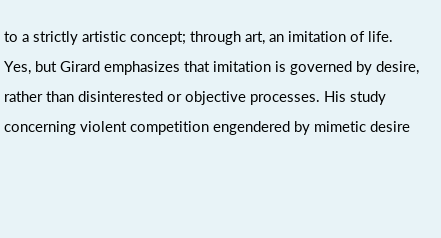to a strictly artistic concept; through art, an imitation of life. Yes, but Girard emphasizes that imitation is governed by desire, rather than disinterested or objective processes. His study concerning violent competition engendered by mimetic desire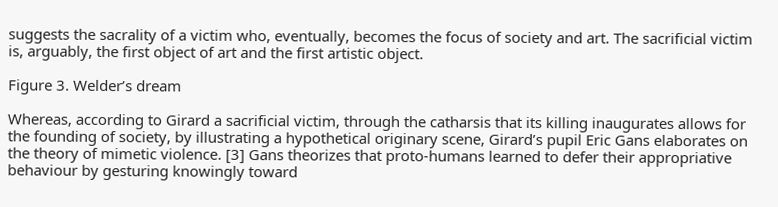suggests the sacrality of a victim who, eventually, becomes the focus of society and art. The sacrificial victim is, arguably, the first object of art and the first artistic object.

Figure 3. Welder’s dream

Whereas, according to Girard a sacrificial victim, through the catharsis that its killing inaugurates allows for the founding of society, by illustrating a hypothetical originary scene, Girard’s pupil Eric Gans elaborates on the theory of mimetic violence. [3] Gans theorizes that proto-humans learned to defer their appropriative behaviour by gesturing knowingly toward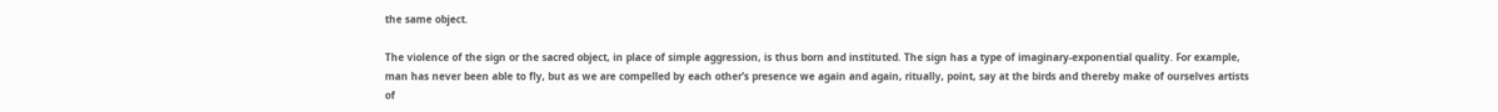the same object.

The violence of the sign or the sacred object, in place of simple aggression, is thus born and instituted. The sign has a type of imaginary-exponential quality. For example, man has never been able to fly, but as we are compelled by each other’s presence we again and again, ritually, point, say at the birds and thereby make of ourselves artists of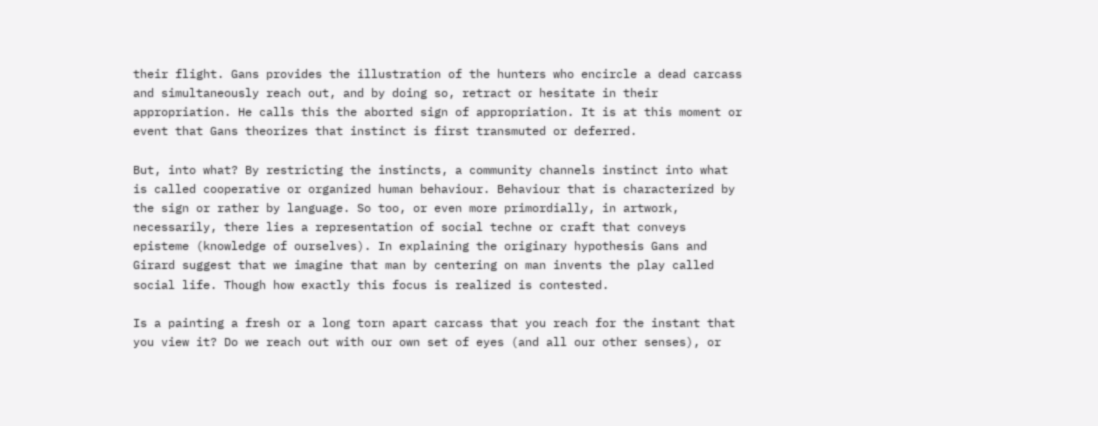their flight. Gans provides the illustration of the hunters who encircle a dead carcass and simultaneously reach out, and by doing so, retract or hesitate in their appropriation. He calls this the aborted sign of appropriation. It is at this moment or event that Gans theorizes that instinct is first transmuted or deferred.

But, into what? By restricting the instincts, a community channels instinct into what is called cooperative or organized human behaviour. Behaviour that is characterized by the sign or rather by language. So too, or even more primordially, in artwork, necessarily, there lies a representation of social techne or craft that conveys episteme (knowledge of ourselves). In explaining the originary hypothesis Gans and Girard suggest that we imagine that man by centering on man invents the play called social life. Though how exactly this focus is realized is contested.

Is a painting a fresh or a long torn apart carcass that you reach for the instant that you view it? Do we reach out with our own set of eyes (and all our other senses), or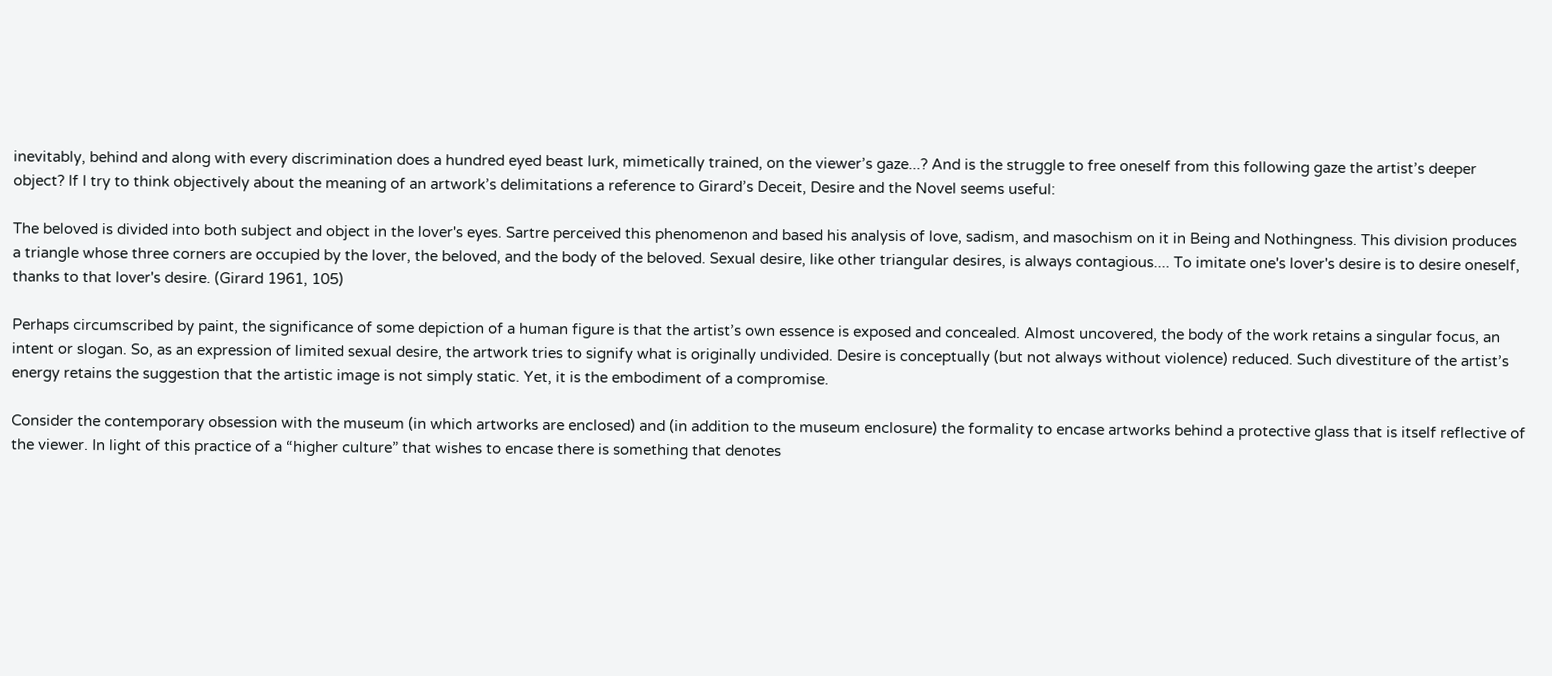inevitably, behind and along with every discrimination does a hundred eyed beast lurk, mimetically trained, on the viewer’s gaze...? And is the struggle to free oneself from this following gaze the artist’s deeper object? If I try to think objectively about the meaning of an artwork’s delimitations a reference to Girard’s Deceit, Desire and the Novel seems useful:

The beloved is divided into both subject and object in the lover's eyes. Sartre perceived this phenomenon and based his analysis of love, sadism, and masochism on it in Being and Nothingness. This division produces a triangle whose three corners are occupied by the lover, the beloved, and the body of the beloved. Sexual desire, like other triangular desires, is always contagious.... To imitate one's lover's desire is to desire oneself, thanks to that lover's desire. (Girard 1961, 105)

Perhaps circumscribed by paint, the significance of some depiction of a human figure is that the artist’s own essence is exposed and concealed. Almost uncovered, the body of the work retains a singular focus, an intent or slogan. So, as an expression of limited sexual desire, the artwork tries to signify what is originally undivided. Desire is conceptually (but not always without violence) reduced. Such divestiture of the artist’s energy retains the suggestion that the artistic image is not simply static. Yet, it is the embodiment of a compromise.

Consider the contemporary obsession with the museum (in which artworks are enclosed) and (in addition to the museum enclosure) the formality to encase artworks behind a protective glass that is itself reflective of the viewer. In light of this practice of a “higher culture” that wishes to encase there is something that denotes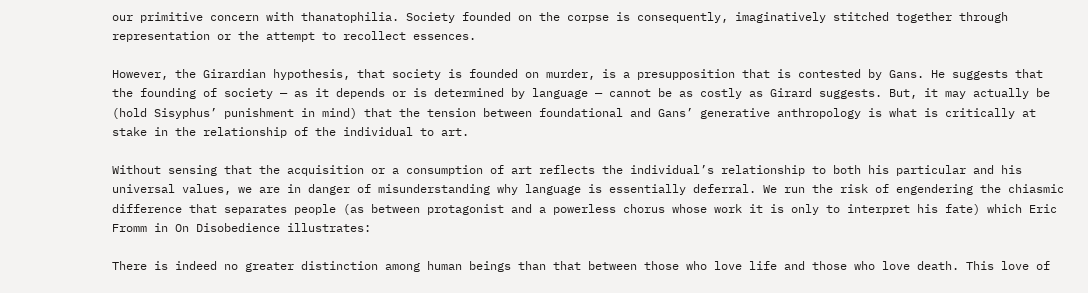our primitive concern with thanatophilia. Society founded on the corpse is consequently, imaginatively stitched together through representation or the attempt to recollect essences.

However, the Girardian hypothesis, that society is founded on murder, is a presupposition that is contested by Gans. He suggests that the founding of society — as it depends or is determined by language — cannot be as costly as Girard suggests. But, it may actually be (hold Sisyphus’ punishment in mind) that the tension between foundational and Gans’ generative anthropology is what is critically at stake in the relationship of the individual to art.

Without sensing that the acquisition or a consumption of art reflects the individual’s relationship to both his particular and his universal values, we are in danger of misunderstanding why language is essentially deferral. We run the risk of engendering the chiasmic difference that separates people (as between protagonist and a powerless chorus whose work it is only to interpret his fate) which Eric Fromm in On Disobedience illustrates:

There is indeed no greater distinction among human beings than that between those who love life and those who love death. This love of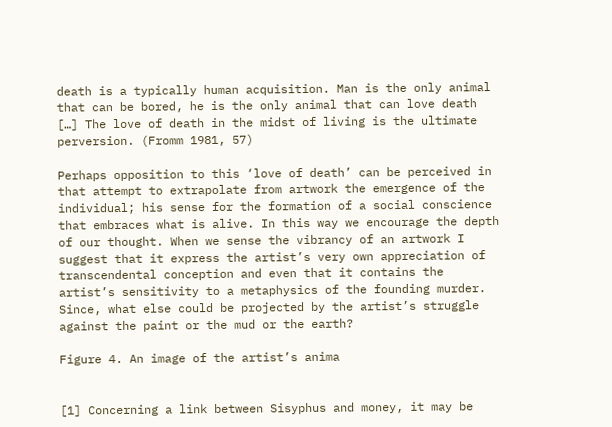death is a typically human acquisition. Man is the only animal that can be bored, he is the only animal that can love death […] The love of death in the midst of living is the ultimate perversion. (Fromm 1981, 57)

Perhaps opposition to this ‘love of death’ can be perceived in that attempt to extrapolate from artwork the emergence of the individual; his sense for the formation of a social conscience that embraces what is alive. In this way we encourage the depth of our thought. When we sense the vibrancy of an artwork I suggest that it express the artist’s very own appreciation of transcendental conception and even that it contains the artist’s sensitivity to a metaphysics of the founding murder. Since, what else could be projected by the artist’s struggle against the paint or the mud or the earth?

Figure 4. An image of the artist’s anima


[1] Concerning a link between Sisyphus and money, it may be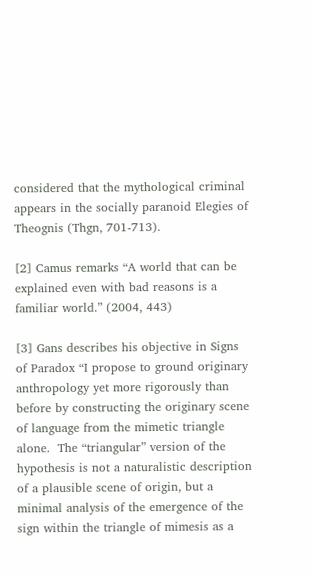considered that the mythological criminal appears in the socially paranoid Elegies of Theognis (Thgn, 701-713).

[2] Camus remarks “A world that can be explained even with bad reasons is a familiar world.” (2004, 443)

[3] Gans describes his objective in Signs of Paradox “I propose to ground originary anthropology yet more rigorously than before by constructing the originary scene of language from the mimetic triangle alone.  The “triangular” version of the hypothesis is not a naturalistic description of a plausible scene of origin, but a minimal analysis of the emergence of the sign within the triangle of mimesis as a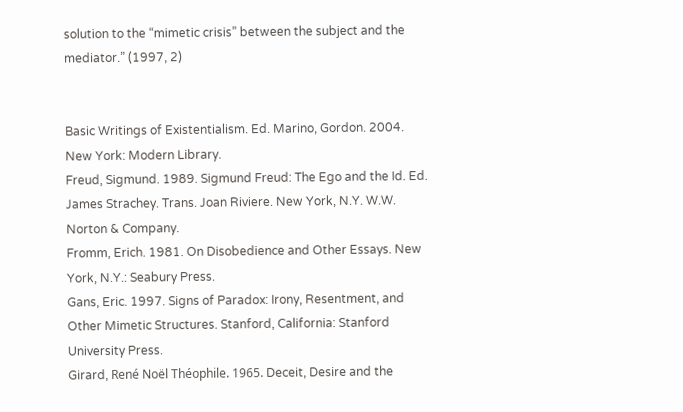solution to the “mimetic crisis” between the subject and the mediator.” (1997, 2)


Basic Writings of Existentialism. Ed. Marino, Gordon. 2004. New York: Modern Library.
Freud, Sigmund. 1989. Sigmund Freud: The Ego and the Id. Ed. James Strachey. Trans. Joan Riviere. New York, N.Y. W.W. Norton & Company.
Fromm, Erich. 1981. On Disobedience and Other Essays. New York, N.Y.: Seabury Press.
Gans, Eric. 1997. Signs of Paradox: Irony, Resentment, and Other Mimetic Structures. Stanford, California: Stanford University Press.
Girard, René Noël Théophile. 1965. Deceit, Desire and the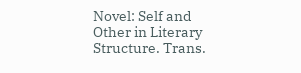Novel: Self and Other in Literary Structure. Trans.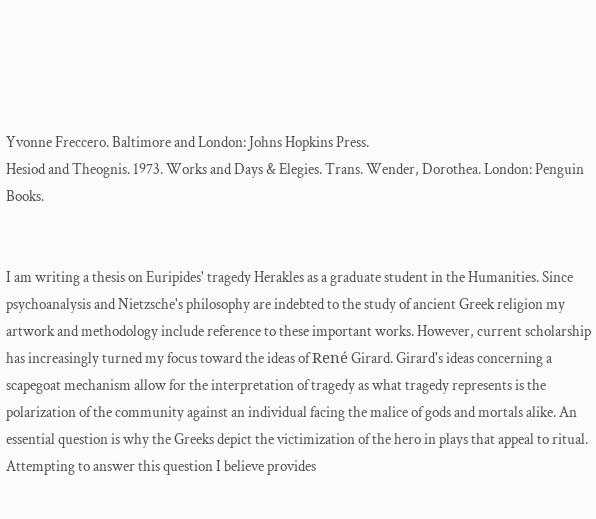Yvonne Freccero. Baltimore and London: Johns Hopkins Press.
Hesiod and Theognis. 1973. Works and Days & Elegies. Trans. Wender, Dorothea. London: Penguin Books.


I am writing a thesis on Euripides' tragedy Herakles as a graduate student in the Humanities. Since psychoanalysis and Nietzsche's philosophy are indebted to the study of ancient Greek religion my artwork and methodology include reference to these important works. However, current scholarship has increasingly turned my focus toward the ideas of René Girard. Girard's ideas concerning a scapegoat mechanism allow for the interpretation of tragedy as what tragedy represents is the polarization of the community against an individual facing the malice of gods and mortals alike. An essential question is why the Greeks depict the victimization of the hero in plays that appeal to ritual. Attempting to answer this question I believe provides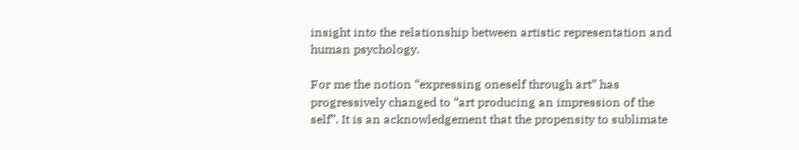insight into the relationship between artistic representation and human psychology.

For me the notion “expressing oneself through art” has progressively changed to “art producing an impression of the self”. It is an acknowledgement that the propensity to sublimate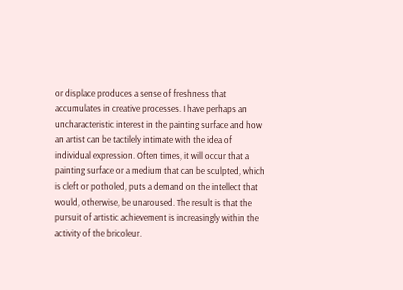or displace produces a sense of freshness that accumulates in creative processes. I have perhaps an uncharacteristic interest in the painting surface and how an artist can be tactilely intimate with the idea of individual expression. Often times, it will occur that a painting surface or a medium that can be sculpted, which is cleft or potholed, puts a demand on the intellect that would, otherwise, be unaroused. The result is that the pursuit of artistic achievement is increasingly within the activity of the bricoleur.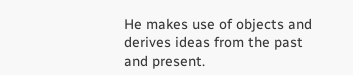He makes use of objects and derives ideas from the past and present.